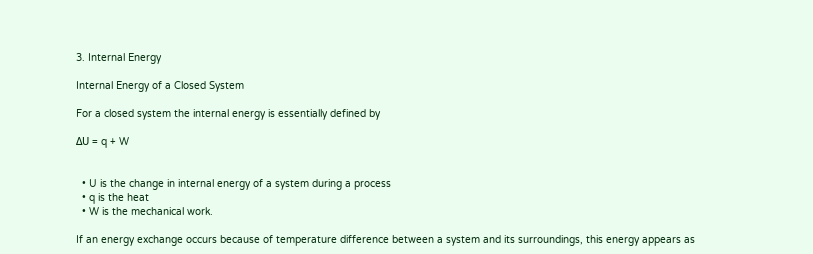3. Internal Energy

Internal Energy of a Closed System

For a closed system the internal energy is essentially defined by

ΔU = q + W


  • U is the change in internal energy of a system during a process
  • q is the heat
  • W is the mechanical work.

If an energy exchange occurs because of temperature difference between a system and its surroundings, this energy appears as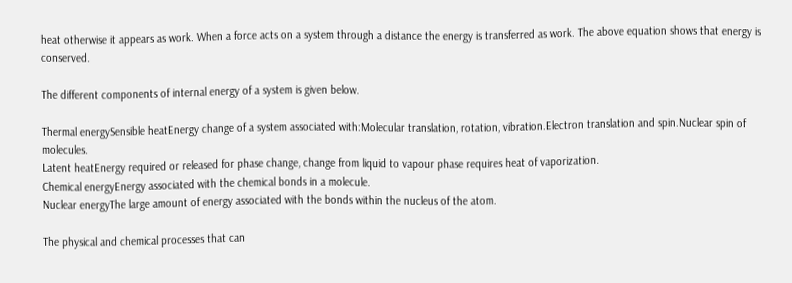heat otherwise it appears as work. When a force acts on a system through a distance the energy is transferred as work. The above equation shows that energy is conserved.

The different components of internal energy of a system is given below.

Thermal energySensible heatEnergy change of a system associated with:Molecular translation, rotation, vibration.Electron translation and spin.Nuclear spin of molecules.
Latent heatEnergy required or released for phase change, change from liquid to vapour phase requires heat of vaporization.
Chemical energyEnergy associated with the chemical bonds in a molecule.
Nuclear energyThe large amount of energy associated with the bonds within the nucleus of the atom.

The physical and chemical processes that can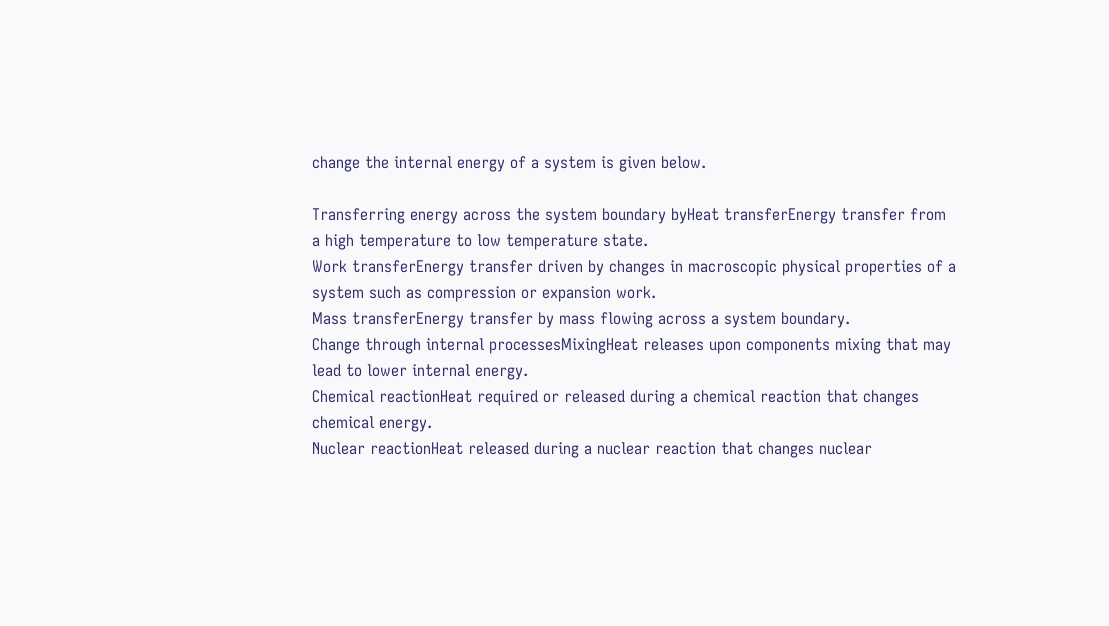change the internal energy of a system is given below.

Transferring energy across the system boundary byHeat transferEnergy transfer from a high temperature to low temperature state.
Work transferEnergy transfer driven by changes in macroscopic physical properties of a system such as compression or expansion work.
Mass transferEnergy transfer by mass flowing across a system boundary.
Change through internal processesMixingHeat releases upon components mixing that may lead to lower internal energy.
Chemical reactionHeat required or released during a chemical reaction that changes chemical energy.
Nuclear reactionHeat released during a nuclear reaction that changes nuclear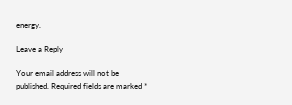energy.

Leave a Reply

Your email address will not be published. Required fields are marked *